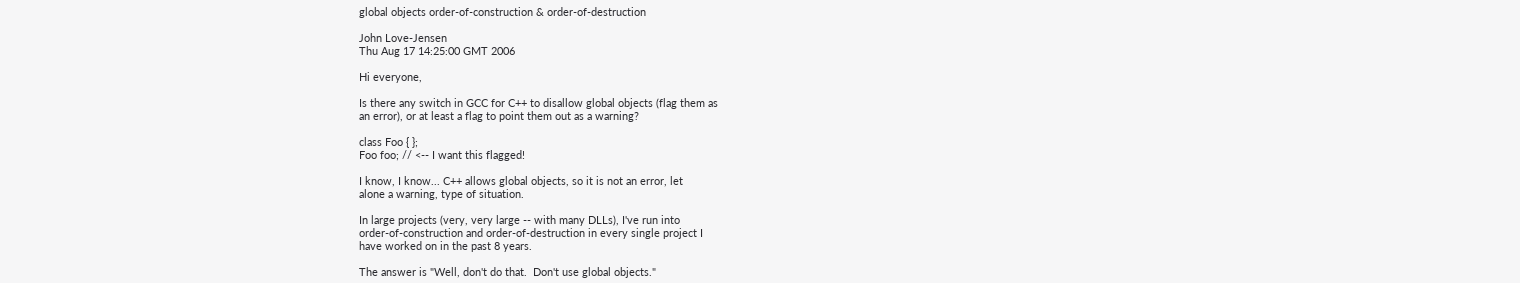global objects order-of-construction & order-of-destruction

John Love-Jensen
Thu Aug 17 14:25:00 GMT 2006

Hi everyone,

Is there any switch in GCC for C++ to disallow global objects (flag them as
an error), or at least a flag to point them out as a warning?

class Foo { };
Foo foo; // <-- I want this flagged!

I know, I know... C++ allows global objects, so it is not an error, let
alone a warning, type of situation.

In large projects (very, very large -- with many DLLs), I've run into
order-of-construction and order-of-destruction in every single project I
have worked on in the past 8 years.

The answer is "Well, don't do that.  Don't use global objects."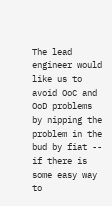The lead engineer would like us to avoid OoC and OoD problems by nipping the
problem in the bud by fiat -- if there is some easy way to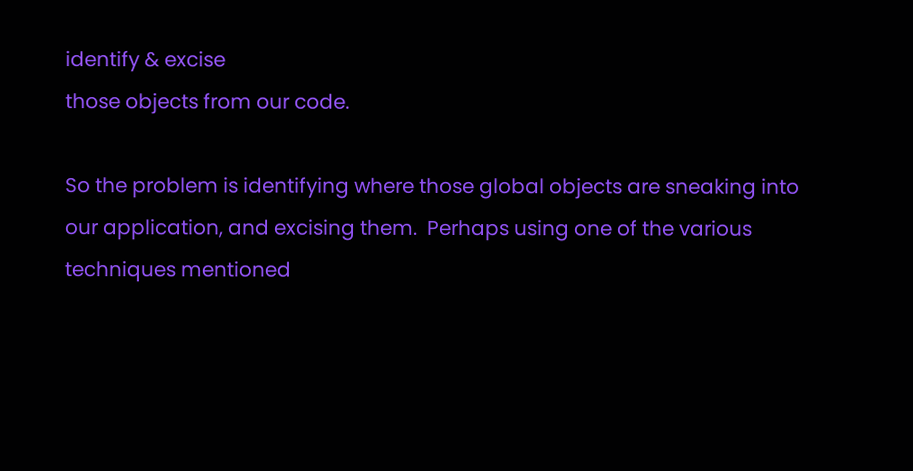identify & excise
those objects from our code.

So the problem is identifying where those global objects are sneaking into
our application, and excising them.  Perhaps using one of the various
techniques mentioned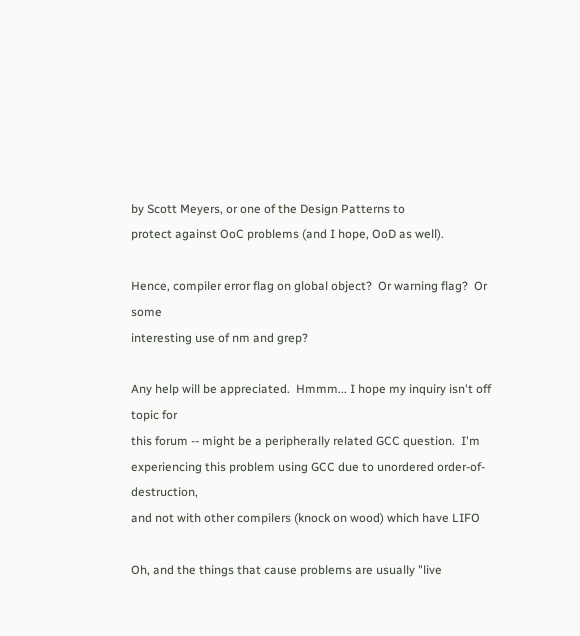by Scott Meyers, or one of the Design Patterns to
protect against OoC problems (and I hope, OoD as well).

Hence, compiler error flag on global object?  Or warning flag?  Or some
interesting use of nm and grep?

Any help will be appreciated.  Hmmm... I hope my inquiry isn't off topic for
this forum -- might be a peripherally related GCC question.  I'm
experiencing this problem using GCC due to unordered order-of-destruction,
and not with other compilers (knock on wood) which have LIFO

Oh, and the things that cause problems are usually "live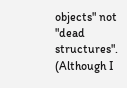objects" not "dead
structures".  (Although I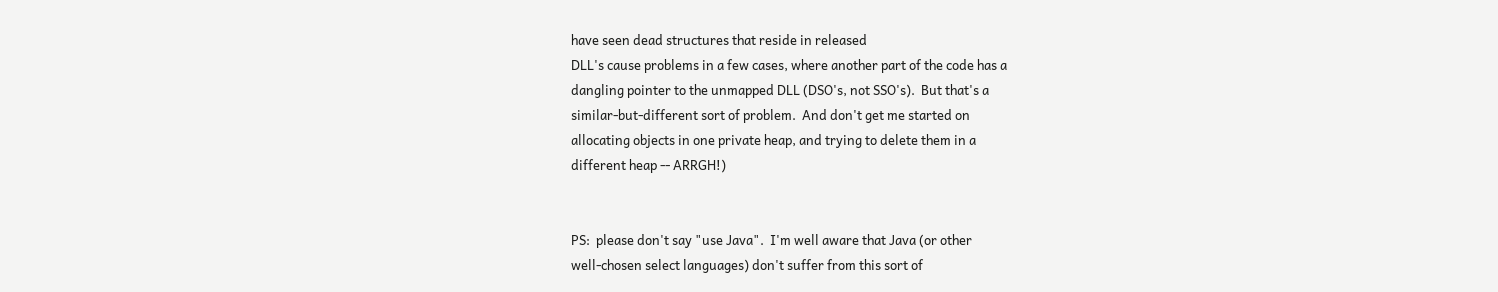have seen dead structures that reside in released
DLL's cause problems in a few cases, where another part of the code has a
dangling pointer to the unmapped DLL (DSO's, not SSO's).  But that's a
similar-but-different sort of problem.  And don't get me started on
allocating objects in one private heap, and trying to delete them in a
different heap -- ARRGH!)


PS:  please don't say "use Java".  I'm well aware that Java (or other
well-chosen select languages) don't suffer from this sort of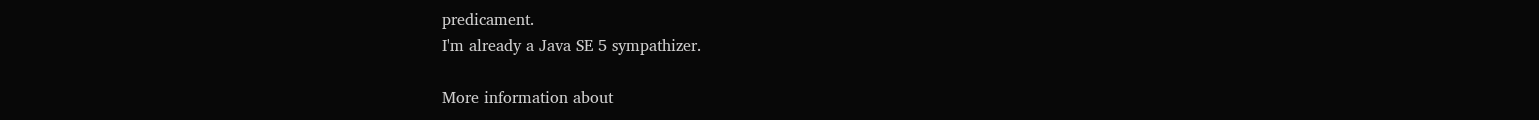predicament.
I'm already a Java SE 5 sympathizer.

More information about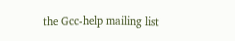the Gcc-help mailing list